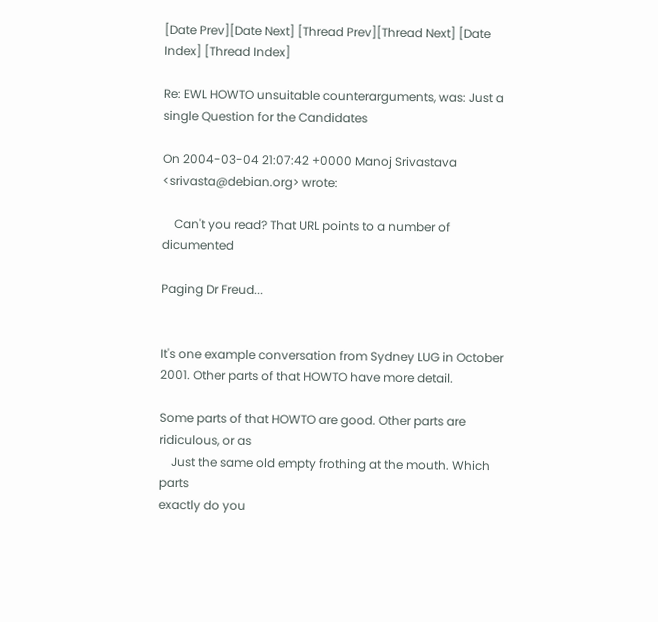[Date Prev][Date Next] [Thread Prev][Thread Next] [Date Index] [Thread Index]

Re: EWL HOWTO unsuitable counterarguments, was: Just a single Question for the Candidates

On 2004-03-04 21:07:42 +0000 Manoj Srivastava <srivasta@debian.org> wrote:

    Can't you read? That URL points to a number of dicumented

Paging Dr Freud...


It's one example conversation from Sydney LUG in October 2001. Other parts of that HOWTO have more detail.

Some parts of that HOWTO are good. Other parts are ridiculous, or as
    Just the same old empty frothing at the mouth. Which parts
exactly do you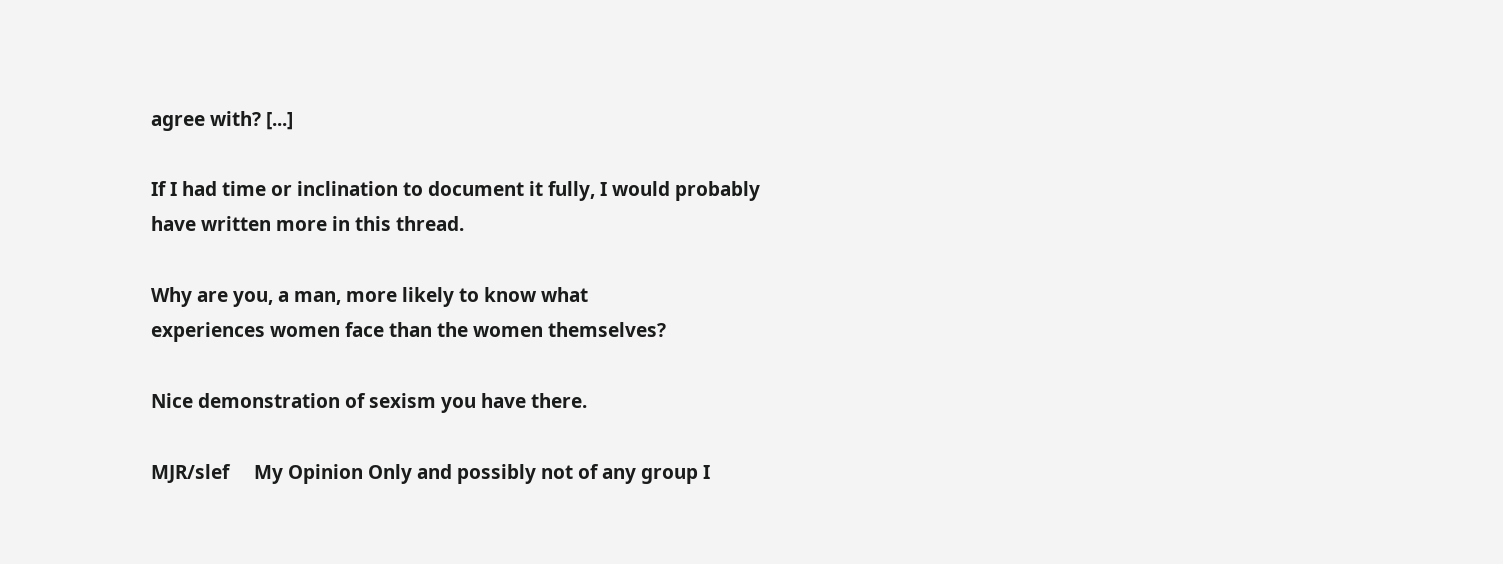agree with? [...]

If I had time or inclination to document it fully, I would probably have written more in this thread.

Why are you, a man, more likely to know what
experiences women face than the women themselves?

Nice demonstration of sexism you have there.

MJR/slef     My Opinion Only and possibly not of any group I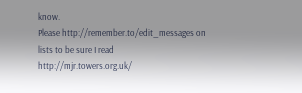know.
Please http://remember.to/edit_messages on lists to be sure I read
http://mjr.towers.org.uk/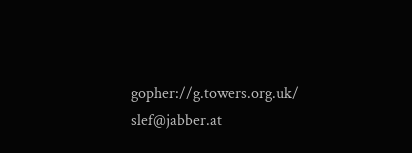gopher://g.towers.org.uk/ slef@jabber.at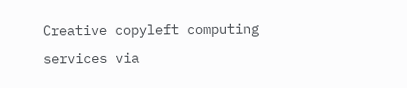Creative copyleft computing services via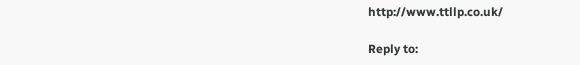http://www.ttllp.co.uk/

Reply to: